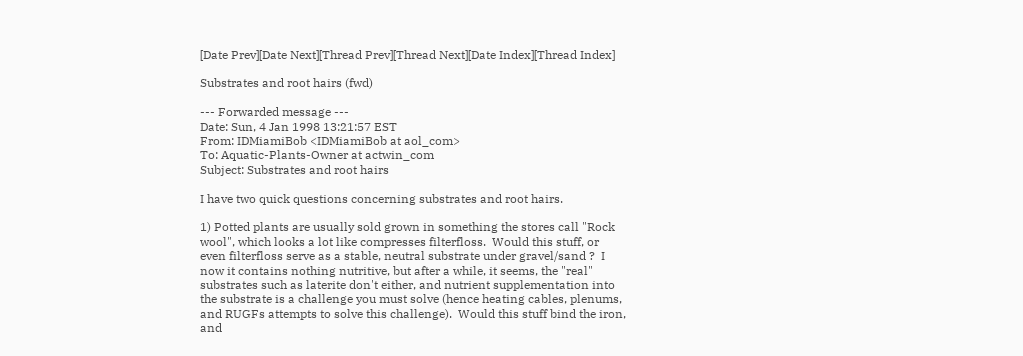[Date Prev][Date Next][Thread Prev][Thread Next][Date Index][Thread Index]

Substrates and root hairs (fwd)

--- Forwarded message ---
Date: Sun, 4 Jan 1998 13:21:57 EST
From: IDMiamiBob <IDMiamiBob at aol_com>
To: Aquatic-Plants-Owner at actwin_com
Subject: Substrates and root hairs

I have two quick questions concerning substrates and root hairs.

1) Potted plants are usually sold grown in something the stores call "Rock
wool", which looks a lot like compresses filterfloss.  Would this stuff, or
even filterfloss serve as a stable, neutral substrate under gravel/sand ?  I
now it contains nothing nutritive, but after a while, it seems, the "real"
substrates such as laterite don't either, and nutrient supplementation into
the substrate is a challenge you must solve (hence heating cables, plenums,
and RUGFs attempts to solve this challenge).  Would this stuff bind the iron,
and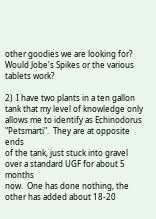other goodies we are looking for?  Would Jobe's Spikes or the various
tablets work?

2)  I have two plants in a ten gallon tank that my level of knowledge only
allows me to identify as Echinodorus "Petsmarti".  They are at opposite ends
of the tank, just stuck into gravel over a standard UGF for about 5 months
now.  One has done nothing, the other has added about 18-20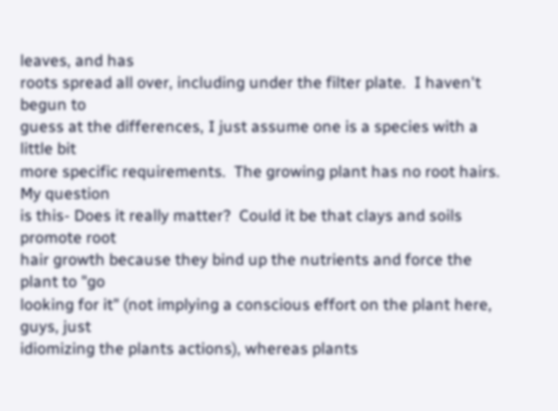leaves, and has
roots spread all over, including under the filter plate.  I haven't begun to
guess at the differences, I just assume one is a species with a little bit
more specific requirements.  The growing plant has no root hairs.  My question
is this- Does it really matter?  Could it be that clays and soils promote root
hair growth because they bind up the nutrients and force the plant to "go
looking for it" (not implying a conscious effort on the plant here, guys, just
idiomizing the plants actions), whereas plants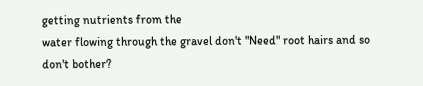getting nutrients from the
water flowing through the gravel don't "Need" root hairs and so don't bother?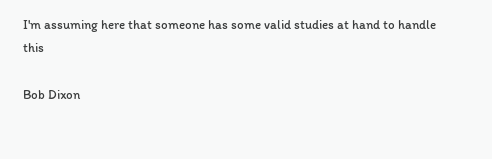I'm assuming here that someone has some valid studies at hand to handle this

Bob Dixon